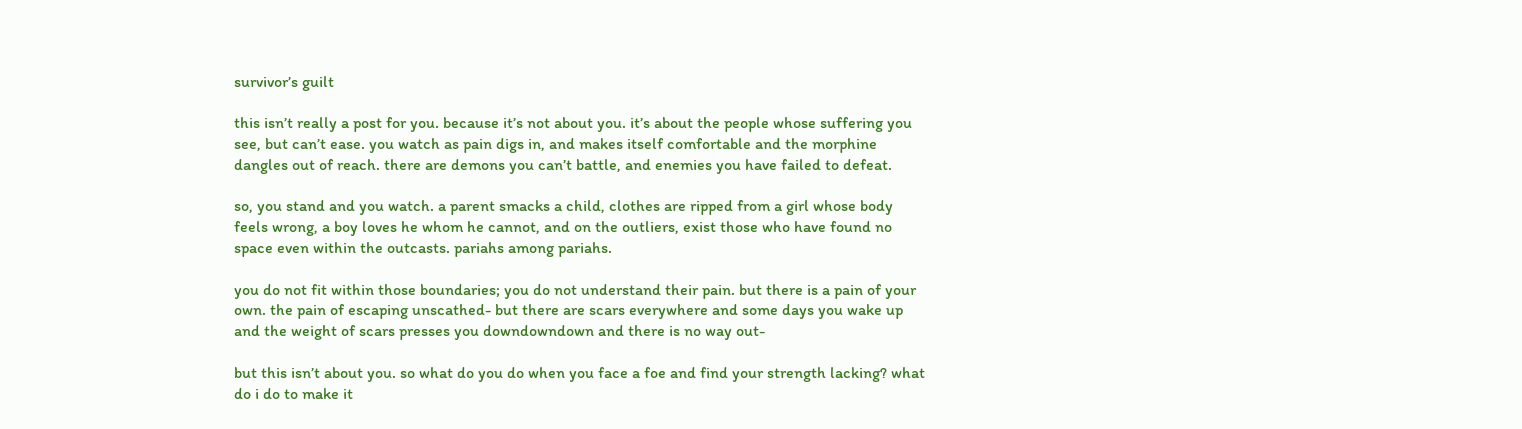survivor’s guilt

this isn’t really a post for you. because it’s not about you. it’s about the people whose suffering you see, but can’t ease. you watch as pain digs in, and makes itself comfortable and the morphine dangles out of reach. there are demons you can’t battle, and enemies you have failed to defeat.

so, you stand and you watch. a parent smacks a child, clothes are ripped from a girl whose body feels wrong, a boy loves he whom he cannot, and on the outliers, exist those who have found no space even within the outcasts. pariahs among pariahs.

you do not fit within those boundaries; you do not understand their pain. but there is a pain of your own. the pain of escaping unscathed- but there are scars everywhere and some days you wake up and the weight of scars presses you downdowndown and there is no way out-

but this isn’t about you. so what do you do when you face a foe and find your strength lacking? what do i do to make it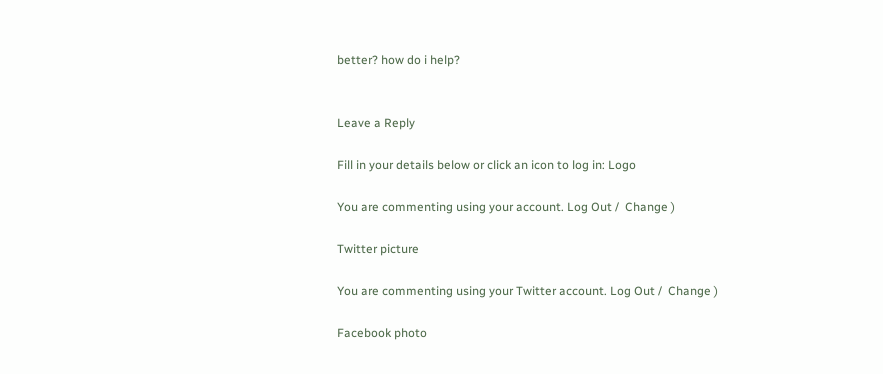better? how do i help?


Leave a Reply

Fill in your details below or click an icon to log in: Logo

You are commenting using your account. Log Out /  Change )

Twitter picture

You are commenting using your Twitter account. Log Out /  Change )

Facebook photo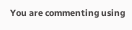You are commenting using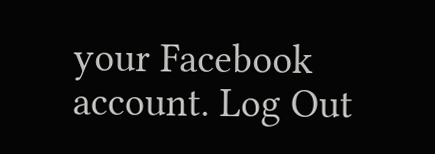your Facebook account. Log Out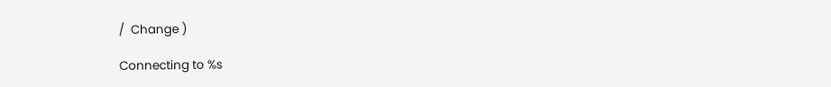/  Change )

Connecting to %s